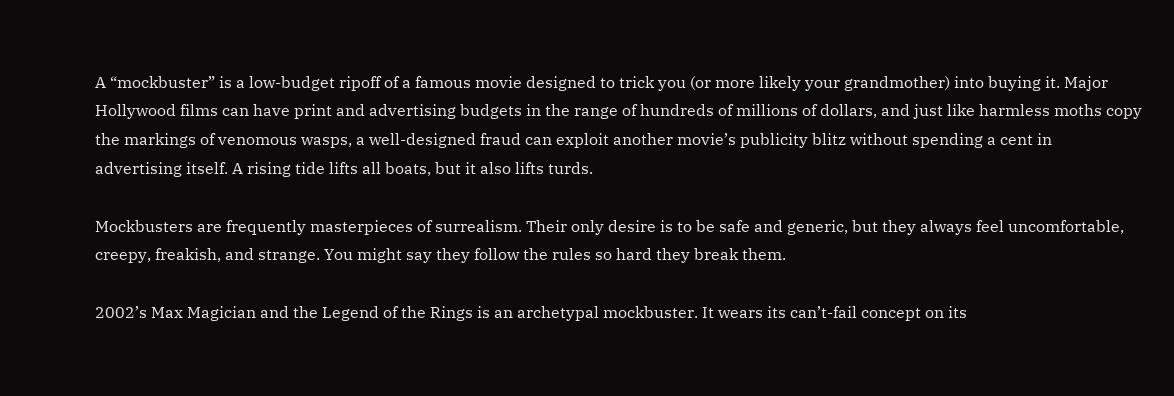A “mockbuster” is a low-budget ripoff of a famous movie designed to trick you (or more likely your grandmother) into buying it. Major Hollywood films can have print and advertising budgets in the range of hundreds of millions of dollars, and just like harmless moths copy the markings of venomous wasps, a well-designed fraud can exploit another movie’s publicity blitz without spending a cent in advertising itself. A rising tide lifts all boats, but it also lifts turds.

Mockbusters are frequently masterpieces of surrealism. Their only desire is to be safe and generic, but they always feel uncomfortable, creepy, freakish, and strange. You might say they follow the rules so hard they break them.

2002’s Max Magician and the Legend of the Rings is an archetypal mockbuster. It wears its can’t-fail concept on its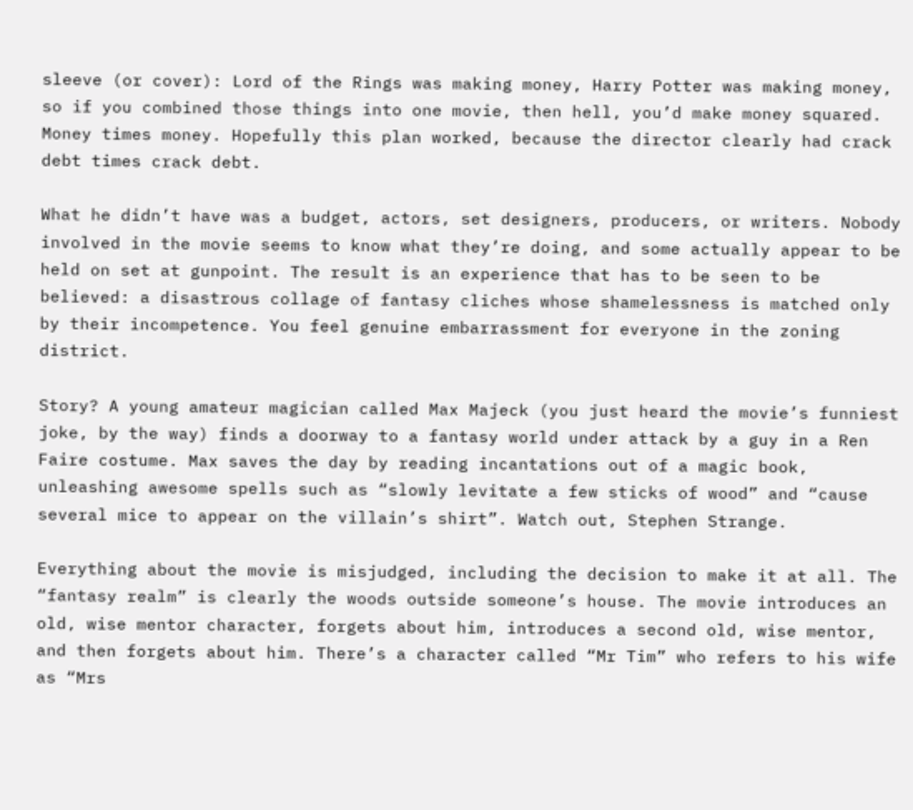sleeve (or cover): Lord of the Rings was making money, Harry Potter was making money, so if you combined those things into one movie, then hell, you’d make money squared. Money times money. Hopefully this plan worked, because the director clearly had crack debt times crack debt.

What he didn’t have was a budget, actors, set designers, producers, or writers. Nobody involved in the movie seems to know what they’re doing, and some actually appear to be held on set at gunpoint. The result is an experience that has to be seen to be believed: a disastrous collage of fantasy cliches whose shamelessness is matched only by their incompetence. You feel genuine embarrassment for everyone in the zoning district.

Story? A young amateur magician called Max Majeck (you just heard the movie’s funniest joke, by the way) finds a doorway to a fantasy world under attack by a guy in a Ren Faire costume. Max saves the day by reading incantations out of a magic book, unleashing awesome spells such as “slowly levitate a few sticks of wood” and “cause several mice to appear on the villain’s shirt”. Watch out, Stephen Strange.

Everything about the movie is misjudged, including the decision to make it at all. The “fantasy realm” is clearly the woods outside someone’s house. The movie introduces an old, wise mentor character, forgets about him, introduces a second old, wise mentor, and then forgets about him. There’s a character called “Mr Tim” who refers to his wife as “Mrs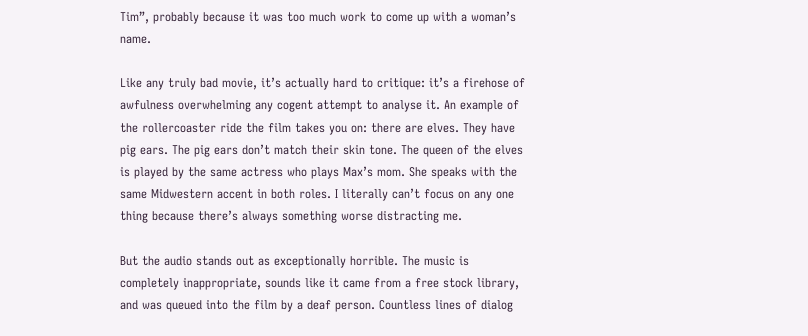Tim”, probably because it was too much work to come up with a woman’s name.

Like any truly bad movie, it’s actually hard to critique: it’s a firehose of awfulness overwhelming any cogent attempt to analyse it. An example of the rollercoaster ride the film takes you on: there are elves. They have pig ears. The pig ears don’t match their skin tone. The queen of the elves is played by the same actress who plays Max’s mom. She speaks with the same Midwestern accent in both roles. I literally can’t focus on any one thing because there’s always something worse distracting me.

But the audio stands out as exceptionally horrible. The music is completely inappropriate, sounds like it came from a free stock library, and was queued into the film by a deaf person. Countless lines of dialog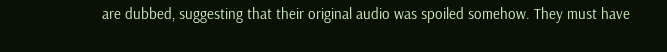are dubbed, suggesting that their original audio was spoiled somehow. They must have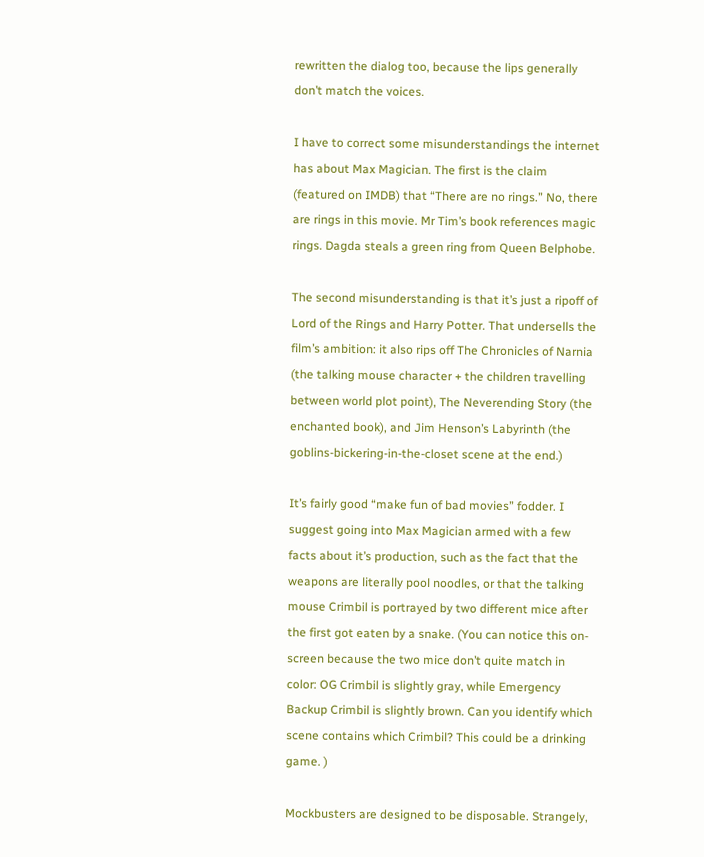rewritten the dialog too, because the lips generally don’t match the voices.

I have to correct some misunderstandings the internet has about Max Magician. The first is the claim (featured on IMDB) that “There are no rings.” No, there are rings in this movie. Mr Tim’s book references magic rings. Dagda steals a green ring from Queen Belphobe.

The second misunderstanding is that it’s just a ripoff of Lord of the Rings and Harry Potter. That undersells the film’s ambition: it also rips off The Chronicles of Narnia (the talking mouse character + the children travelling between world plot point), The Neverending Story (the enchanted book), and Jim Henson’s Labyrinth (the goblins-bickering-in-the-closet scene at the end.)

It’s fairly good “make fun of bad movies” fodder. I suggest going into Max Magician armed with a few facts about it’s production, such as the fact that the weapons are literally pool noodles, or that the talking mouse Crimbil is portrayed by two different mice after the first got eaten by a snake. (You can notice this on-screen because the two mice don’t quite match in color: OG Crimbil is slightly gray, while Emergency Backup Crimbil is slightly brown. Can you identify which scene contains which Crimbil? This could be a drinking game. )

Mockbusters are designed to be disposable. Strangely,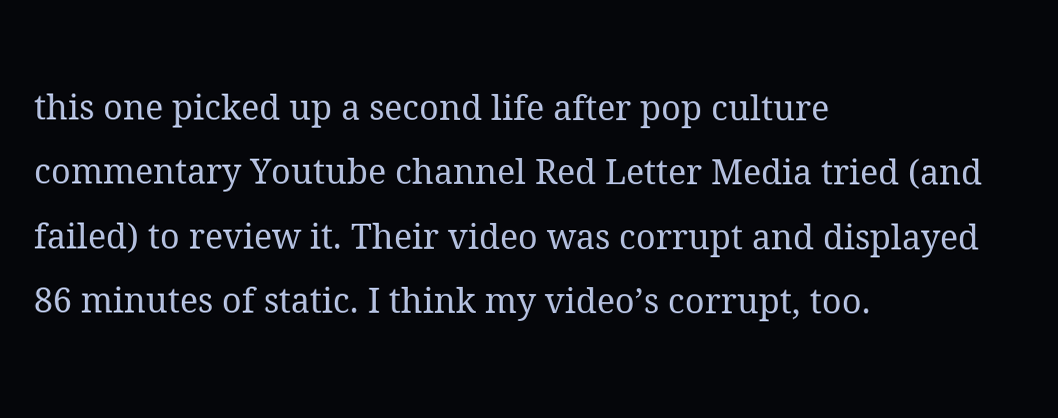this one picked up a second life after pop culture commentary Youtube channel Red Letter Media tried (and failed) to review it. Their video was corrupt and displayed 86 minutes of static. I think my video’s corrupt, too.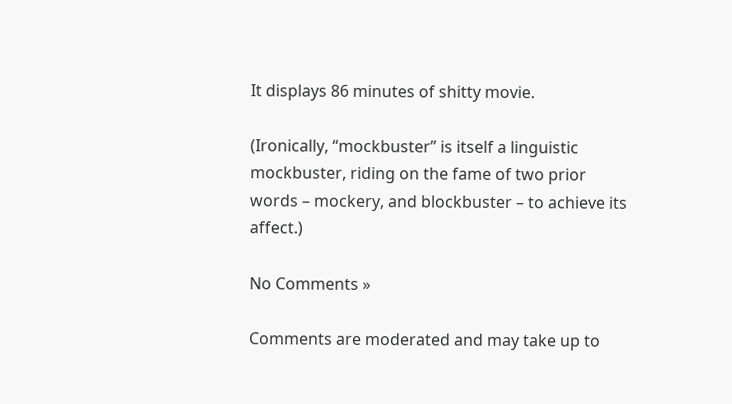It displays 86 minutes of shitty movie.

(Ironically, “mockbuster” is itself a linguistic mockbuster, riding on the fame of two prior words – mockery, and blockbuster – to achieve its affect.)

No Comments »

Comments are moderated and may take up to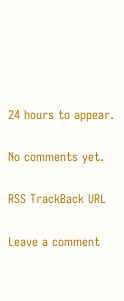24 hours to appear.

No comments yet.

RSS TrackBack URL

Leave a comment